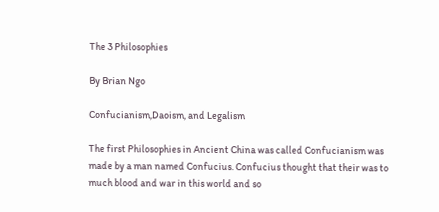The 3 Philosophies

By Brian Ngo

Confucianism,Daoism, and Legalism

The first Philosophies in Ancient China was called Confucianism was made by a man named Confucius. Confucius thought that their was to much blood and war in this world and so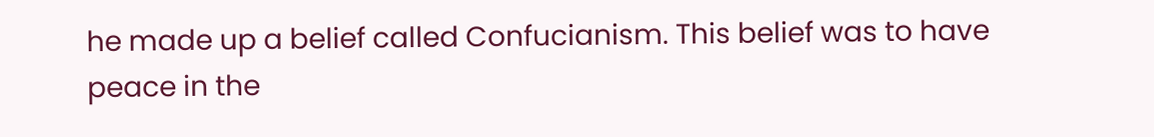he made up a belief called Confucianism. This belief was to have peace in the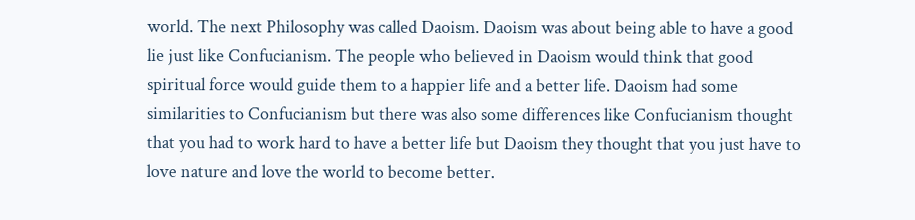world. The next Philosophy was called Daoism. Daoism was about being able to have a good lie just like Confucianism. The people who believed in Daoism would think that good spiritual force would guide them to a happier life and a better life. Daoism had some similarities to Confucianism but there was also some differences like Confucianism thought that you had to work hard to have a better life but Daoism they thought that you just have to love nature and love the world to become better.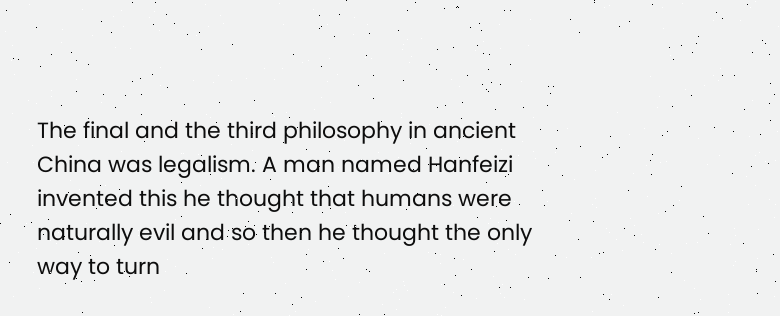The final and the third philosophy in ancient China was legalism. A man named Hanfeizi invented this he thought that humans were naturally evil and so then he thought the only way to turn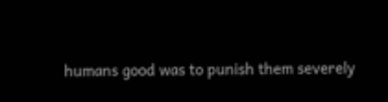humans good was to punish them severely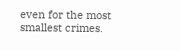even for the most smallest crimes.